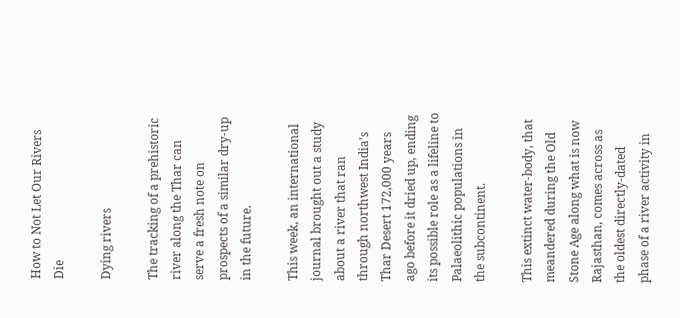How to Not Let Our Rivers Die

Dying rivers

The tracking of a prehistoric river along the Thar can serve a fresh note on prospects of a similar dry-up in the future.

This week, an international journal brought out a study about a river that ran through northwest India’s Thar Desert 172,000 years ago before it dried up, ending its possible role as a lifeline to Palaeolithic populations in the subcontinent.

This extinct water-body, that meandered during the Old Stone Age along what is now Rajasthan, comes across as the oldest directly-dated phase of a river activity in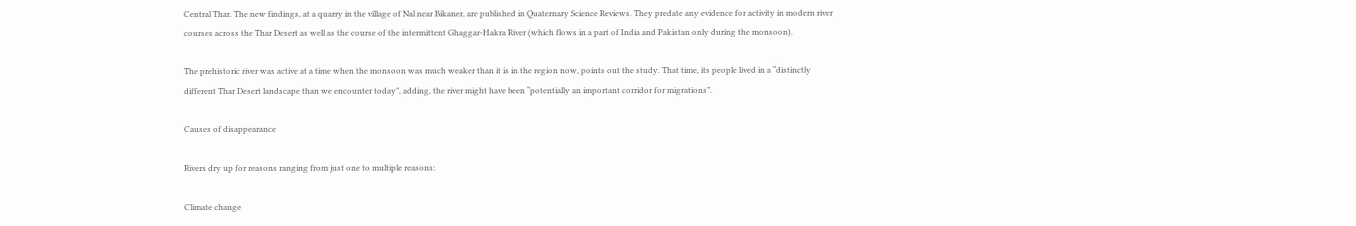Central Thar. The new findings, at a quarry in the village of Nal near Bikaner, are published in Quaternary Science Reviews. They predate any evidence for activity in modern river courses across the Thar Desert as well as the course of the intermittent Ghaggar-Hakra River (which flows in a part of India and Pakistan only during the monsoon).

The prehistoric river was active at a time when the monsoon was much weaker than it is in the region now, points out the study. That time, its people lived in a “distinctly different Thar Desert landscape than we encounter today”, adding, the river might have been “potentially an important corridor for migrations”.

Causes of disappearance

Rivers dry up for reasons ranging from just one to multiple reasons:

Climate change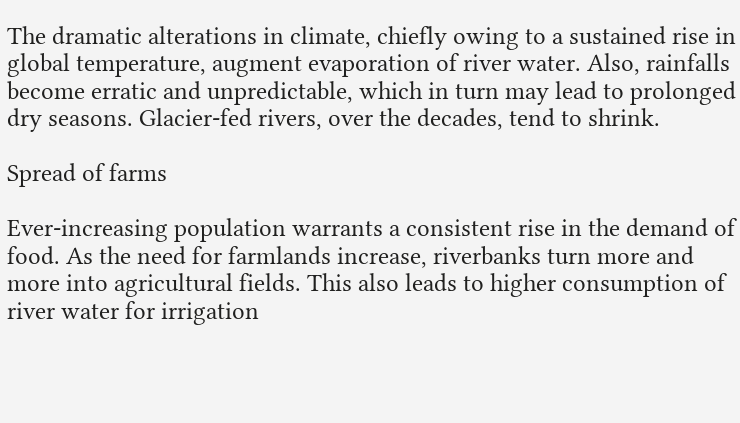The dramatic alterations in climate, chiefly owing to a sustained rise in global temperature, augment evaporation of river water. Also, rainfalls become erratic and unpredictable, which in turn may lead to prolonged dry seasons. Glacier-fed rivers, over the decades, tend to shrink.

Spread of farms

Ever-increasing population warrants a consistent rise in the demand of food. As the need for farmlands increase, riverbanks turn more and more into agricultural fields. This also leads to higher consumption of river water for irrigation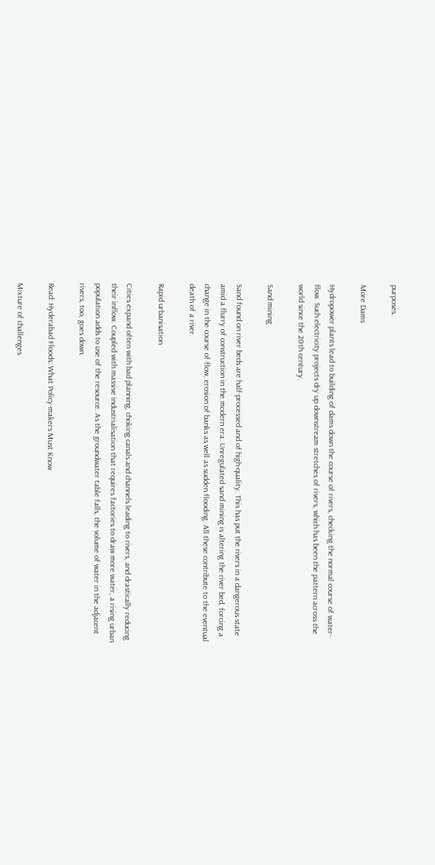purposes.

More Dams

Hydropower plants lead to building of dams down the course of rivers, checking the normal course of water-flow. Such electricity projects dry up downstream stretches of rivers, which has been the pattern across the world since the 20th century.

Sand mining

Sand found on river beds are half-processed and of high-quality. This has put the rivers in a dangerous state amid a flurry of construction in the modern era. Unregulated sand mining is altering the river bed, forcing a change in the course of flow, erosion of banks as well as sudden flooding. All these contribute to the eventual death of a river.

Rapid urbanisation

Cities expand often with bad planning, choking canals and channels leading to rivers, and drastically reducing their inflow. Coupled with massive industrialisation that requires factories to draw more water, a rising urban population adds to use of the resource. As the groundwater table falls, the volume of water in the adjacent rivers, too, goes down.

Read: Hyderabad Floods: What Policy-makers Must Know

Mixture of challenges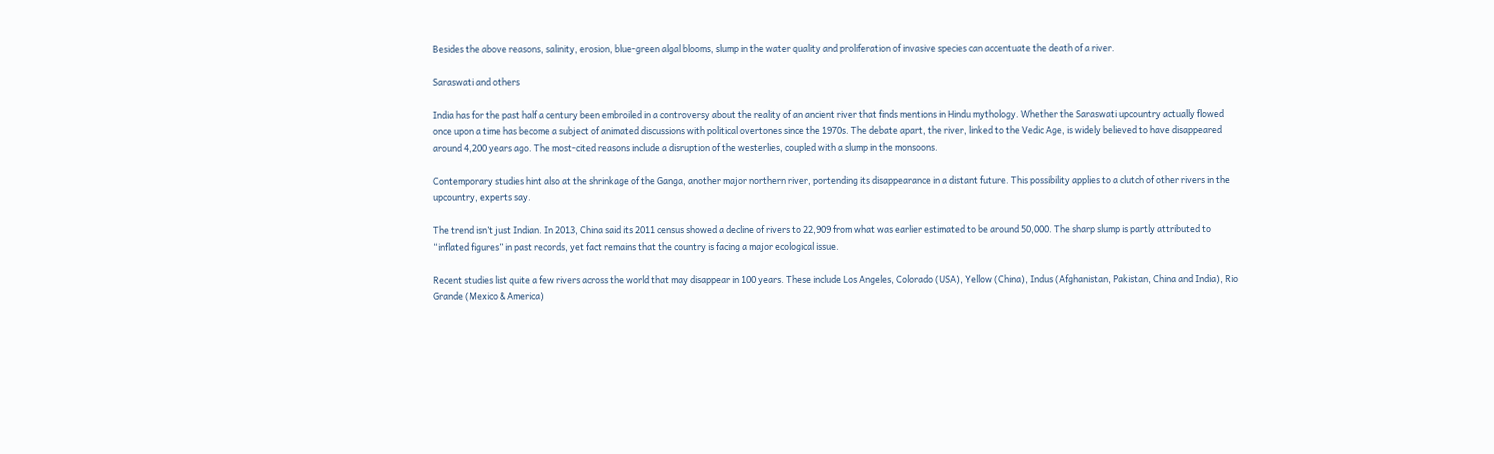Besides the above reasons, salinity, erosion, blue-green algal blooms, slump in the water quality and proliferation of invasive species can accentuate the death of a river.

Saraswati and others

India has for the past half a century been embroiled in a controversy about the reality of an ancient river that finds mentions in Hindu mythology. Whether the Saraswati upcountry actually flowed once upon a time has become a subject of animated discussions with political overtones since the 1970s. The debate apart, the river, linked to the Vedic Age, is widely believed to have disappeared around 4,200 years ago. The most-cited reasons include a disruption of the westerlies, coupled with a slump in the monsoons.

Contemporary studies hint also at the shrinkage of the Ganga, another major northern river, portending its disappearance in a distant future. This possibility applies to a clutch of other rivers in the upcountry, experts say.

The trend isn’t just Indian. In 2013, China said its 2011 census showed a decline of rivers to 22,909 from what was earlier estimated to be around 50,000. The sharp slump is partly attributed to “inflated figures” in past records, yet fact remains that the country is facing a major ecological issue.

Recent studies list quite a few rivers across the world that may disappear in 100 years. These include Los Angeles, Colorado (USA), Yellow (China), Indus (Afghanistan, Pakistan, China and India), Rio Grande (Mexico & America)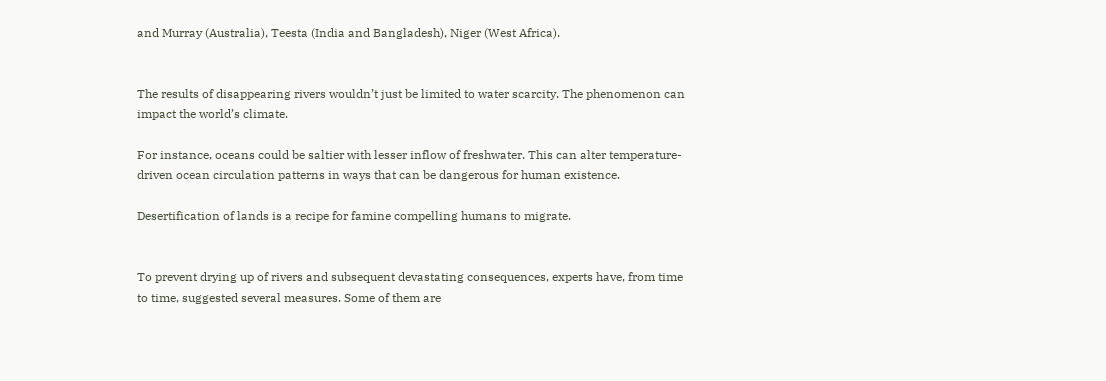and Murray (Australia), Teesta (India and Bangladesh), Niger (West Africa).


The results of disappearing rivers wouldn’t just be limited to water scarcity. The phenomenon can impact the world’s climate.

For instance, oceans could be saltier with lesser inflow of freshwater. This can alter temperature-driven ocean circulation patterns in ways that can be dangerous for human existence.

Desertification of lands is a recipe for famine compelling humans to migrate.


To prevent drying up of rivers and subsequent devastating consequences, experts have, from time to time, suggested several measures. Some of them are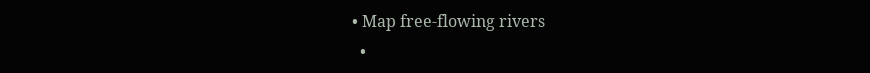• Map free-flowing rivers
  •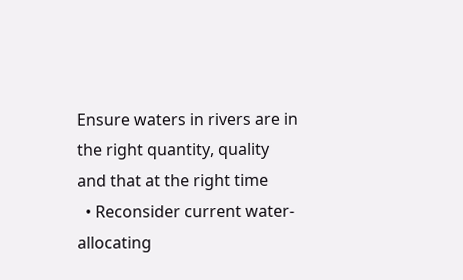Ensure waters in rivers are in the right quantity, quality and that at the right time
  • Reconsider current water-allocating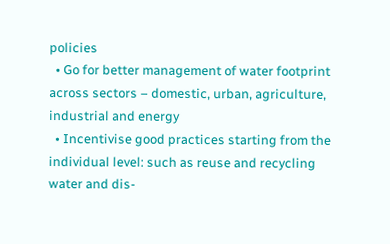policies
  • Go for better management of water footprint across sectors – domestic, urban, agriculture, industrial and energy
  • Incentivise good practices starting from the individual level: such as reuse and recycling water and dis-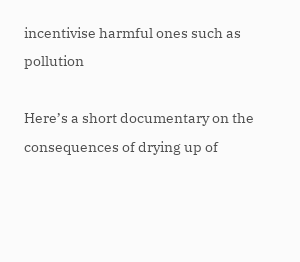incentivise harmful ones such as pollution

Here’s a short documentary on the consequences of drying up of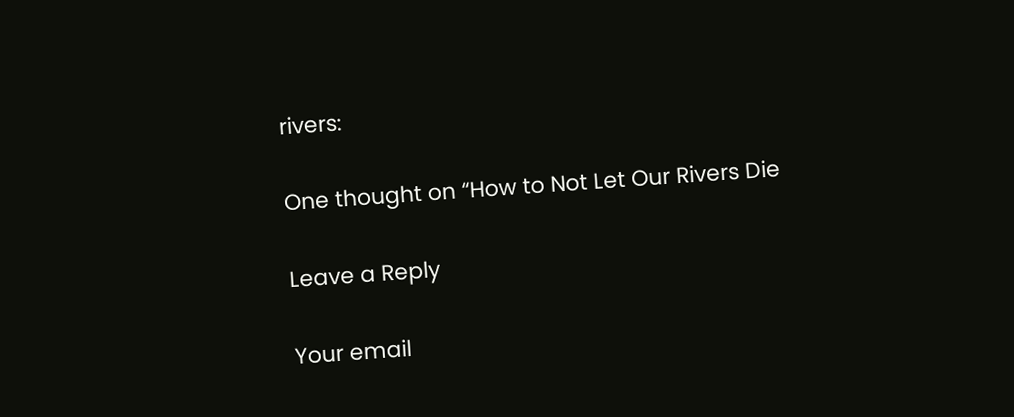rivers:

One thought on “How to Not Let Our Rivers Die

Leave a Reply

Your email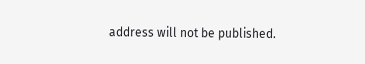address will not be published.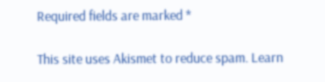Required fields are marked *

This site uses Akismet to reduce spam. Learn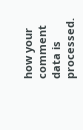how your comment data is processed.